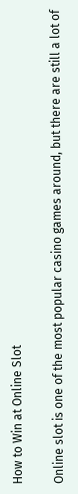How to Win at Online Slot

Online slot is one of the most popular casino games around, but there are still a lot of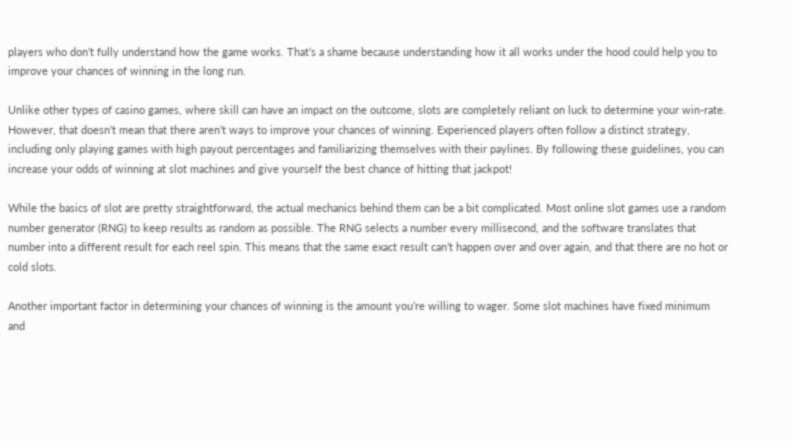players who don’t fully understand how the game works. That’s a shame because understanding how it all works under the hood could help you to improve your chances of winning in the long run.

Unlike other types of casino games, where skill can have an impact on the outcome, slots are completely reliant on luck to determine your win-rate. However, that doesn’t mean that there aren’t ways to improve your chances of winning. Experienced players often follow a distinct strategy, including only playing games with high payout percentages and familiarizing themselves with their paylines. By following these guidelines, you can increase your odds of winning at slot machines and give yourself the best chance of hitting that jackpot!

While the basics of slot are pretty straightforward, the actual mechanics behind them can be a bit complicated. Most online slot games use a random number generator (RNG) to keep results as random as possible. The RNG selects a number every millisecond, and the software translates that number into a different result for each reel spin. This means that the same exact result can’t happen over and over again, and that there are no hot or cold slots.

Another important factor in determining your chances of winning is the amount you’re willing to wager. Some slot machines have fixed minimum and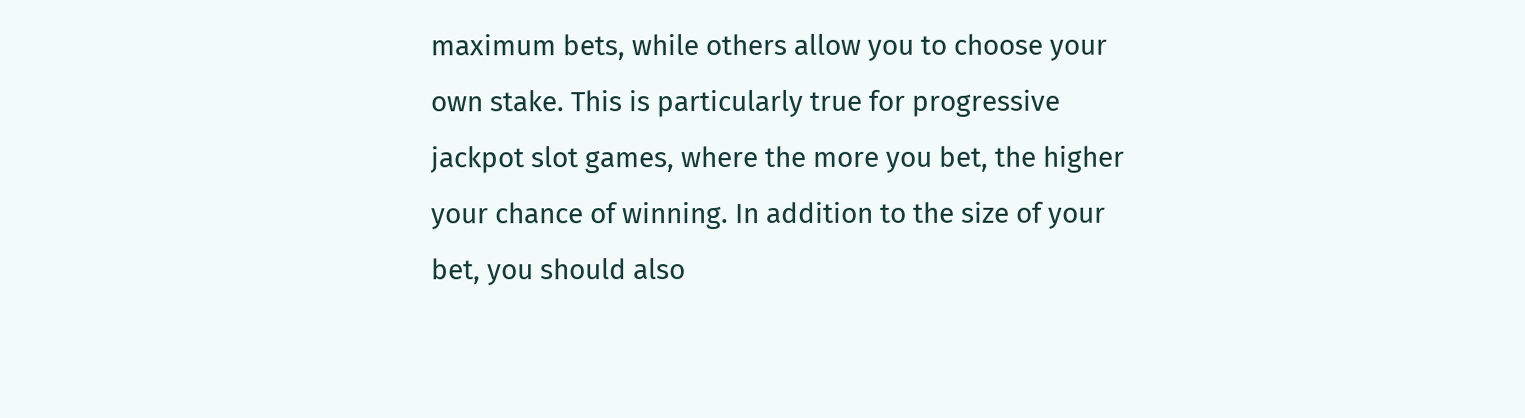maximum bets, while others allow you to choose your own stake. This is particularly true for progressive jackpot slot games, where the more you bet, the higher your chance of winning. In addition to the size of your bet, you should also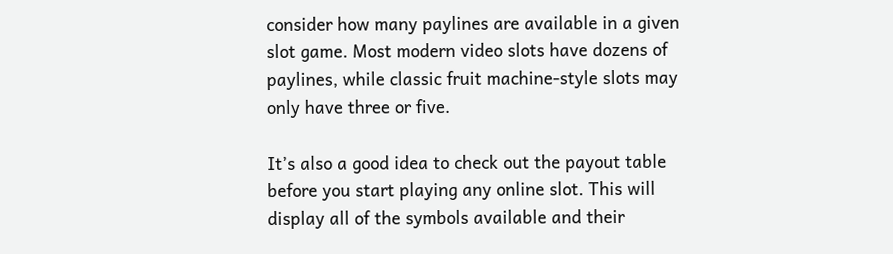consider how many paylines are available in a given slot game. Most modern video slots have dozens of paylines, while classic fruit machine-style slots may only have three or five.

It’s also a good idea to check out the payout table before you start playing any online slot. This will display all of the symbols available and their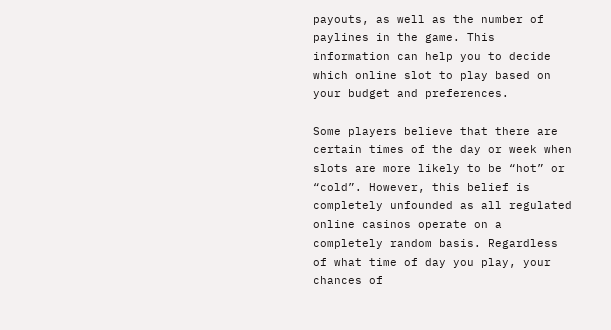payouts, as well as the number of paylines in the game. This information can help you to decide which online slot to play based on your budget and preferences.

Some players believe that there are certain times of the day or week when slots are more likely to be “hot” or “cold”. However, this belief is completely unfounded as all regulated online casinos operate on a completely random basis. Regardless of what time of day you play, your chances of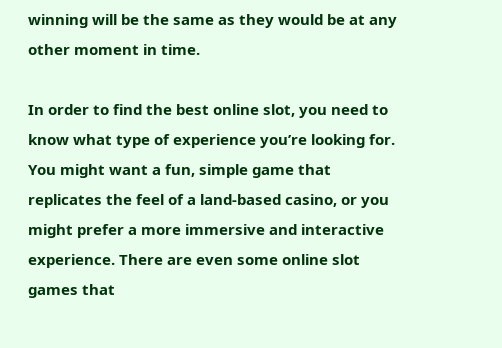winning will be the same as they would be at any other moment in time.

In order to find the best online slot, you need to know what type of experience you’re looking for. You might want a fun, simple game that replicates the feel of a land-based casino, or you might prefer a more immersive and interactive experience. There are even some online slot games that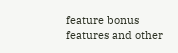feature bonus features and other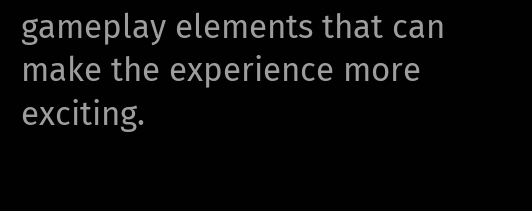gameplay elements that can make the experience more exciting.